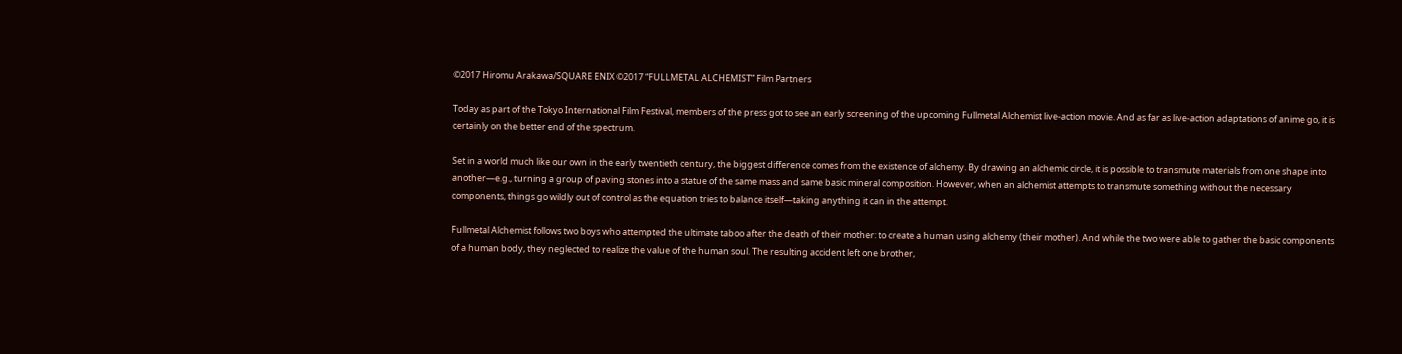©2017 Hiromu Arakawa/SQUARE ENIX ©2017 “FULLMETAL ALCHEMIST” Film Partners

Today as part of the Tokyo International Film Festival, members of the press got to see an early screening of the upcoming Fullmetal Alchemist live-action movie. And as far as live-action adaptations of anime go, it is certainly on the better end of the spectrum.

Set in a world much like our own in the early twentieth century, the biggest difference comes from the existence of alchemy. By drawing an alchemic circle, it is possible to transmute materials from one shape into another—e.g., turning a group of paving stones into a statue of the same mass and same basic mineral composition. However, when an alchemist attempts to transmute something without the necessary components, things go wildly out of control as the equation tries to balance itself—taking anything it can in the attempt.

Fullmetal Alchemist follows two boys who attempted the ultimate taboo after the death of their mother: to create a human using alchemy (their mother). And while the two were able to gather the basic components of a human body, they neglected to realize the value of the human soul. The resulting accident left one brother,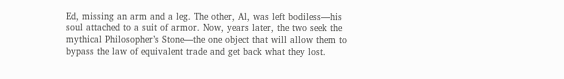Ed, missing an arm and a leg. The other, Al, was left bodiless—his soul attached to a suit of armor. Now, years later, the two seek the mythical Philosopher’s Stone—the one object that will allow them to bypass the law of equivalent trade and get back what they lost.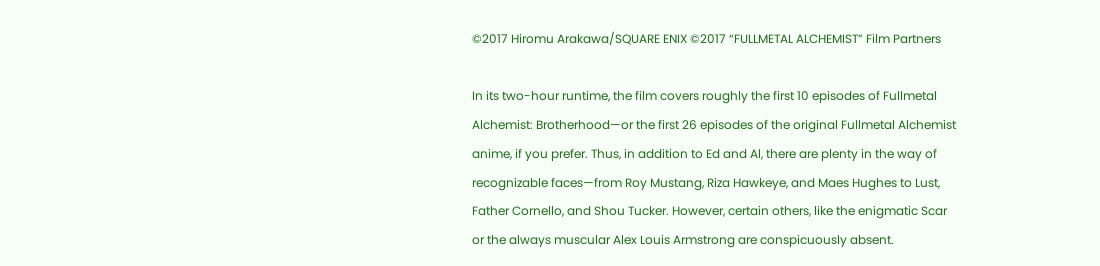©2017 Hiromu Arakawa/SQUARE ENIX ©2017 “FULLMETAL ALCHEMIST” Film Partners

In its two-hour runtime, the film covers roughly the first 10 episodes of Fullmetal Alchemist: Brotherhood—or the first 26 episodes of the original Fullmetal Alchemist anime, if you prefer. Thus, in addition to Ed and Al, there are plenty in the way of recognizable faces—from Roy Mustang, Riza Hawkeye, and Maes Hughes to Lust, Father Cornello, and Shou Tucker. However, certain others, like the enigmatic Scar or the always muscular Alex Louis Armstrong are conspicuously absent.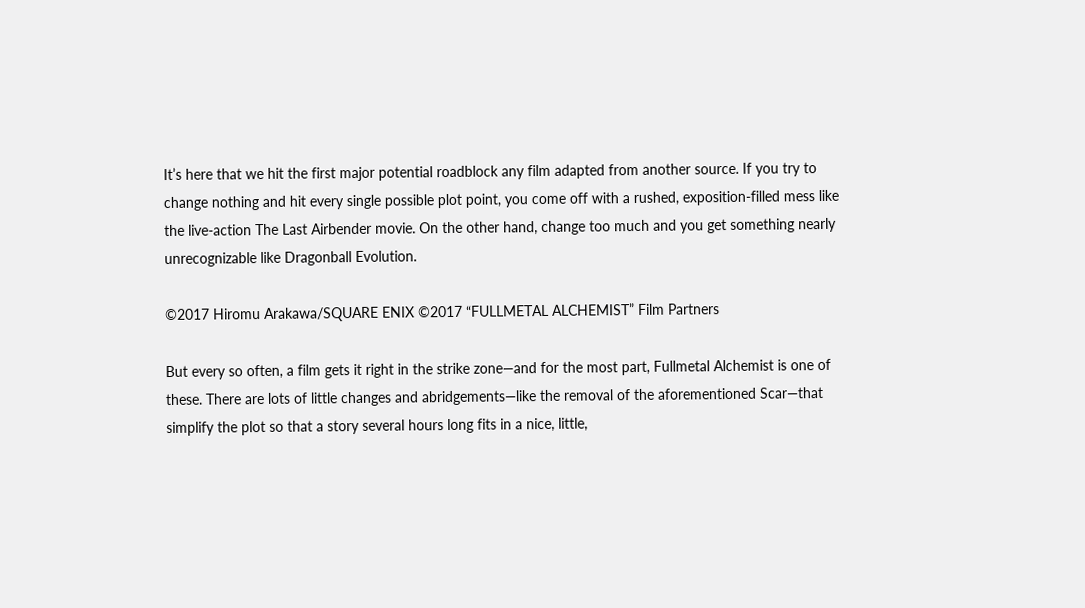It’s here that we hit the first major potential roadblock any film adapted from another source. If you try to change nothing and hit every single possible plot point, you come off with a rushed, exposition-filled mess like the live-action The Last Airbender movie. On the other hand, change too much and you get something nearly unrecognizable like Dragonball Evolution.

©2017 Hiromu Arakawa/SQUARE ENIX ©2017 “FULLMETAL ALCHEMIST” Film Partners

But every so often, a film gets it right in the strike zone—and for the most part, Fullmetal Alchemist is one of these. There are lots of little changes and abridgements—like the removal of the aforementioned Scar—that simplify the plot so that a story several hours long fits in a nice, little,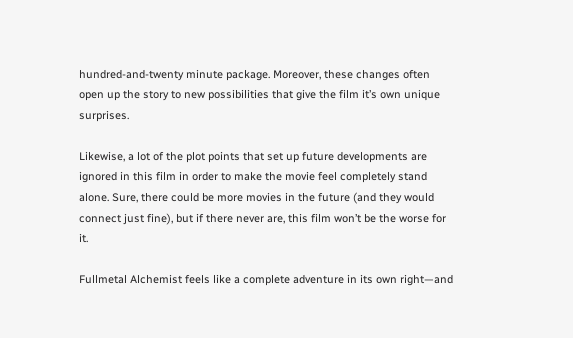hundred-and-twenty minute package. Moreover, these changes often open up the story to new possibilities that give the film it’s own unique surprises.

Likewise, a lot of the plot points that set up future developments are ignored in this film in order to make the movie feel completely stand alone. Sure, there could be more movies in the future (and they would connect just fine), but if there never are, this film won’t be the worse for it.

Fullmetal Alchemist feels like a complete adventure in its own right—and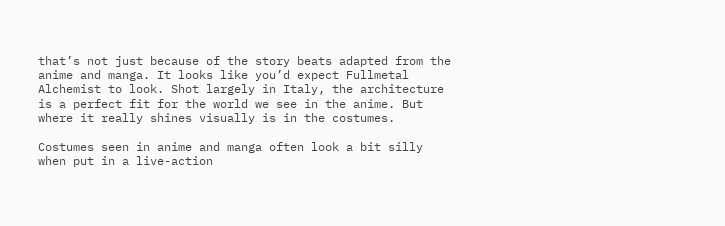that’s not just because of the story beats adapted from the anime and manga. It looks like you’d expect Fullmetal Alchemist to look. Shot largely in Italy, the architecture is a perfect fit for the world we see in the anime. But where it really shines visually is in the costumes.

Costumes seen in anime and manga often look a bit silly when put in a live-action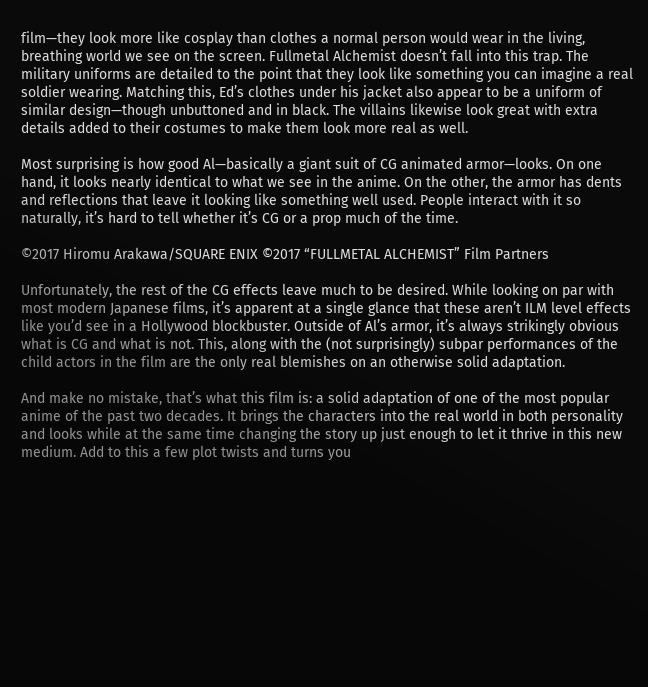film—they look more like cosplay than clothes a normal person would wear in the living, breathing world we see on the screen. Fullmetal Alchemist doesn’t fall into this trap. The military uniforms are detailed to the point that they look like something you can imagine a real soldier wearing. Matching this, Ed’s clothes under his jacket also appear to be a uniform of similar design—though unbuttoned and in black. The villains likewise look great with extra details added to their costumes to make them look more real as well.

Most surprising is how good Al—basically a giant suit of CG animated armor—looks. On one hand, it looks nearly identical to what we see in the anime. On the other, the armor has dents and reflections that leave it looking like something well used. People interact with it so naturally, it’s hard to tell whether it’s CG or a prop much of the time.

©2017 Hiromu Arakawa/SQUARE ENIX ©2017 “FULLMETAL ALCHEMIST” Film Partners

Unfortunately, the rest of the CG effects leave much to be desired. While looking on par with most modern Japanese films, it’s apparent at a single glance that these aren’t ILM level effects like you’d see in a Hollywood blockbuster. Outside of Al’s armor, it’s always strikingly obvious what is CG and what is not. This, along with the (not surprisingly) subpar performances of the child actors in the film are the only real blemishes on an otherwise solid adaptation.

And make no mistake, that’s what this film is: a solid adaptation of one of the most popular anime of the past two decades. It brings the characters into the real world in both personality and looks while at the same time changing the story up just enough to let it thrive in this new medium. Add to this a few plot twists and turns you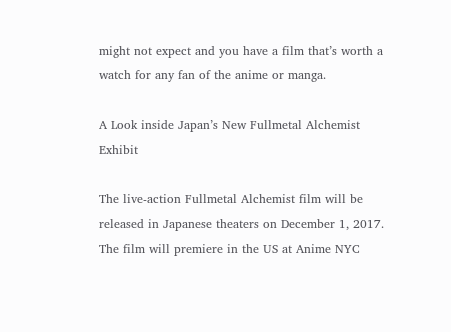might not expect and you have a film that’s worth a watch for any fan of the anime or manga.

A Look inside Japan’s New Fullmetal Alchemist Exhibit

The live-action Fullmetal Alchemist film will be released in Japanese theaters on December 1, 2017. The film will premiere in the US at Anime NYC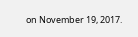on November 19, 2017.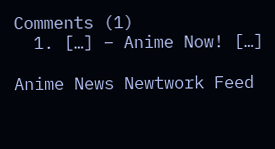Comments (1)
  1. […] – Anime Now! […]

Anime News Newtwork Feed